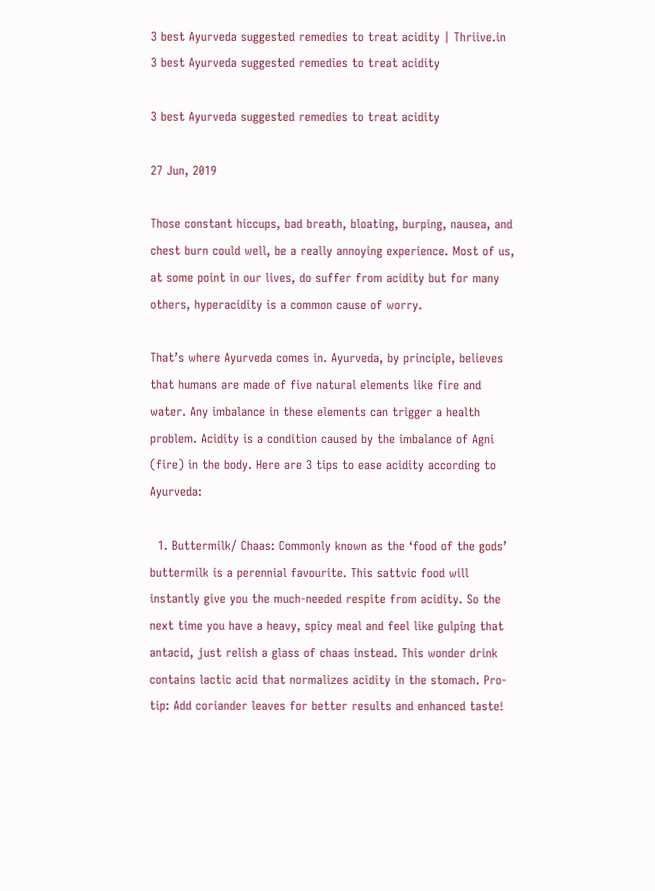3 best Ayurveda suggested remedies to treat acidity | Thriive.in
3 best Ayurveda suggested remedies to treat acidity

3 best Ayurveda suggested remedies to treat acidity

27 Jun, 2019

Those constant hiccups, bad breath, bloating, burping, nausea, and chest burn could well, be a really annoying experience. Most of us, at some point in our lives, do suffer from acidity but for many others, hyperacidity is a common cause of worry.

That’s where Ayurveda comes in. Ayurveda, by principle, believes that humans are made of five natural elements like fire and water. Any imbalance in these elements can trigger a health problem. Acidity is a condition caused by the imbalance of Agni (fire) in the body. Here are 3 tips to ease acidity according to Ayurveda:

  1. Buttermilk/ Chaas: Commonly known as the ‘food of the gods’ buttermilk is a perennial favourite. This sattvic food will instantly give you the much-needed respite from acidity. So the next time you have a heavy, spicy meal and feel like gulping that antacid, just relish a glass of chaas instead. This wonder drink contains lactic acid that normalizes acidity in the stomach. Pro-tip: Add coriander leaves for better results and enhanced taste!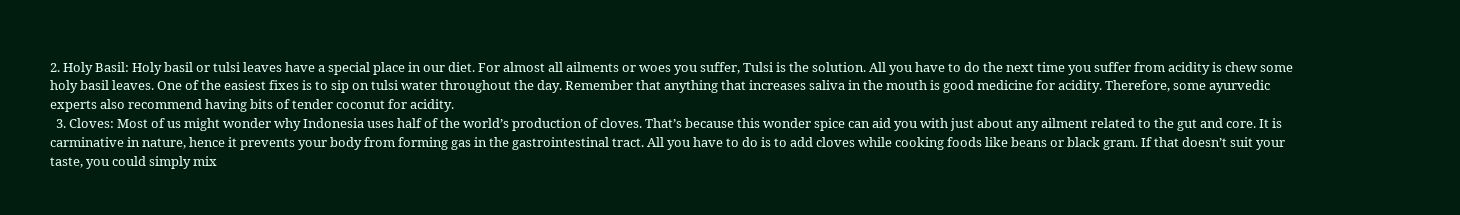2. Holy Basil: Holy basil or tulsi leaves have a special place in our diet. For almost all ailments or woes you suffer, Tulsi is the solution. All you have to do the next time you suffer from acidity is chew some holy basil leaves. One of the easiest fixes is to sip on tulsi water throughout the day. Remember that anything that increases saliva in the mouth is good medicine for acidity. Therefore, some ayurvedic experts also recommend having bits of tender coconut for acidity.
  3. Cloves: Most of us might wonder why Indonesia uses half of the world’s production of cloves. That’s because this wonder spice can aid you with just about any ailment related to the gut and core. It is carminative in nature, hence it prevents your body from forming gas in the gastrointestinal tract. All you have to do is to add cloves while cooking foods like beans or black gram. If that doesn’t suit your taste, you could simply mix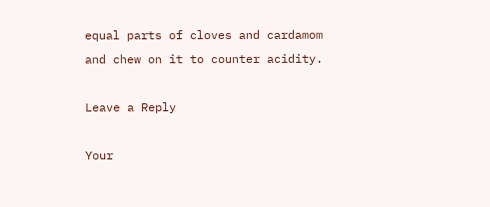equal parts of cloves and cardamom and chew on it to counter acidity.

Leave a Reply

Your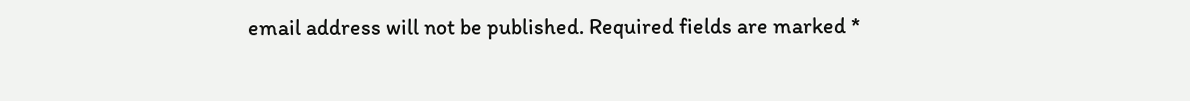email address will not be published. Required fields are marked *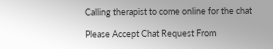Calling therapist to come online for the chat

Please Accept Chat Request From